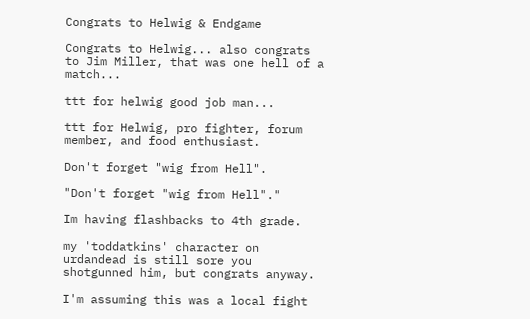Congrats to Helwig & Endgame

Congrats to Helwig... also congrats to Jim Miller, that was one hell of a match...

ttt for helwig good job man...

ttt for Helwig, pro fighter, forum member, and food enthusiast.

Don't forget "wig from Hell".

"Don't forget "wig from Hell"."

Im having flashbacks to 4th grade.

my 'toddatkins' character on urdandead is still sore you shotgunned him, but congrats anyway.

I'm assuming this was a local fight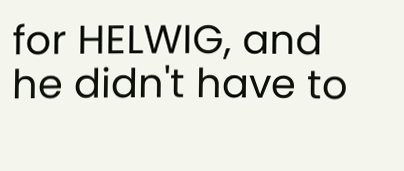for HELWIG, and he didn't have to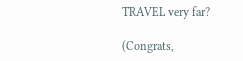TRAVEL very far?

(Congrats,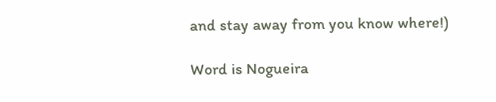and stay away from you know where!)

Word is Nogueira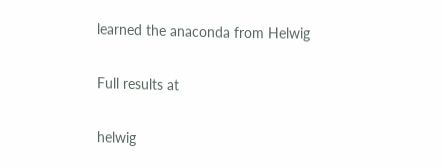learned the anaconda from Helwig

Full results at

helwig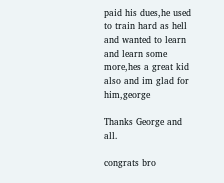paid his dues,he used to train hard as hell and wanted to learn and learn some more,hes a great kid also and im glad for him,george

Thanks George and all.

congrats bro